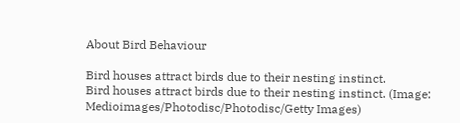About Bird Behaviour

Bird houses attract birds due to their nesting instinct.
Bird houses attract birds due to their nesting instinct. (Image: Medioimages/Photodisc/Photodisc/Getty Images)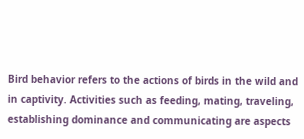Bird behavior refers to the actions of birds in the wild and in captivity. Activities such as feeding, mating, traveling, establishing dominance and communicating are aspects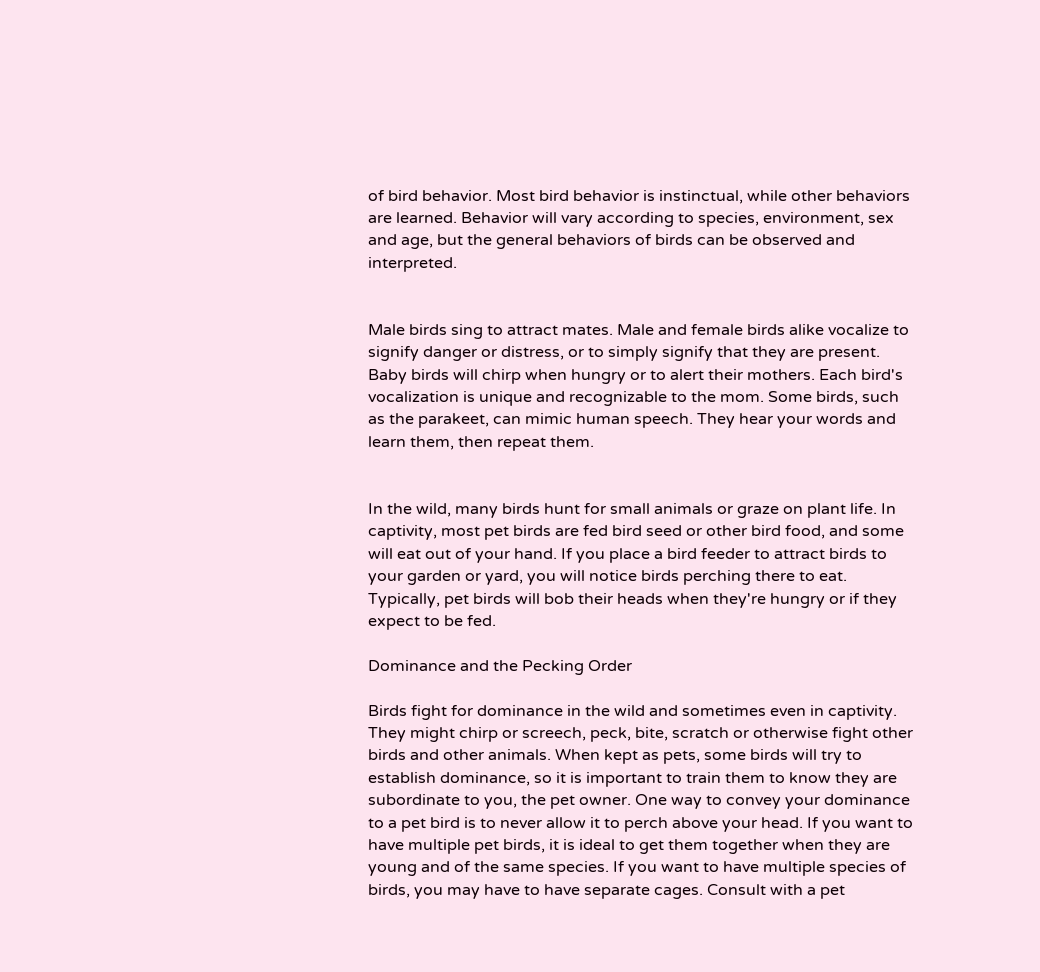of bird behavior. Most bird behavior is instinctual, while other behaviors are learned. Behavior will vary according to species, environment, sex and age, but the general behaviors of birds can be observed and interpreted.


Male birds sing to attract mates. Male and female birds alike vocalize to signify danger or distress, or to simply signify that they are present. Baby birds will chirp when hungry or to alert their mothers. Each bird's vocalization is unique and recognizable to the mom. Some birds, such as the parakeet, can mimic human speech. They hear your words and learn them, then repeat them.


In the wild, many birds hunt for small animals or graze on plant life. In captivity, most pet birds are fed bird seed or other bird food, and some will eat out of your hand. If you place a bird feeder to attract birds to your garden or yard, you will notice birds perching there to eat. Typically, pet birds will bob their heads when they're hungry or if they expect to be fed.

Dominance and the Pecking Order

Birds fight for dominance in the wild and sometimes even in captivity. They might chirp or screech, peck, bite, scratch or otherwise fight other birds and other animals. When kept as pets, some birds will try to establish dominance, so it is important to train them to know they are subordinate to you, the pet owner. One way to convey your dominance to a pet bird is to never allow it to perch above your head. If you want to have multiple pet birds, it is ideal to get them together when they are young and of the same species. If you want to have multiple species of birds, you may have to have separate cages. Consult with a pet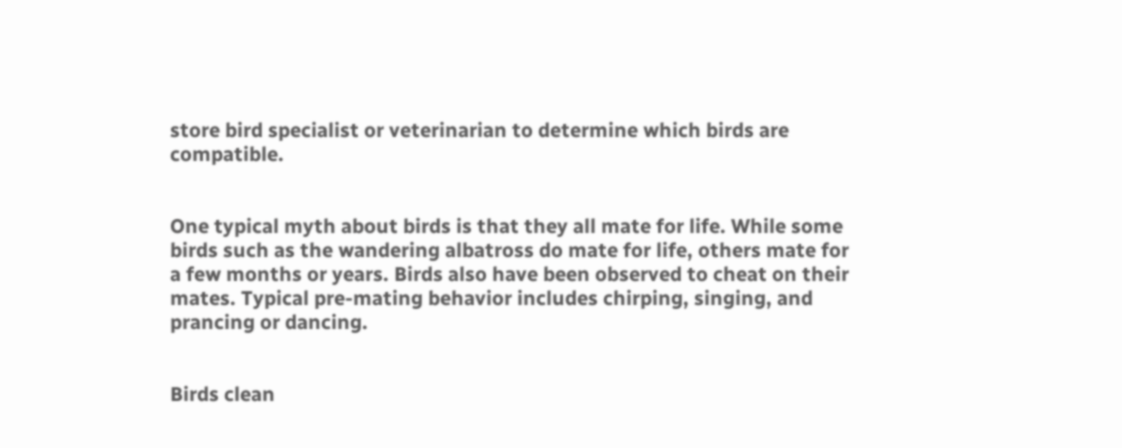store bird specialist or veterinarian to determine which birds are compatible.


One typical myth about birds is that they all mate for life. While some birds such as the wandering albatross do mate for life, others mate for a few months or years. Birds also have been observed to cheat on their mates. Typical pre-mating behavior includes chirping, singing, and prancing or dancing.


Birds clean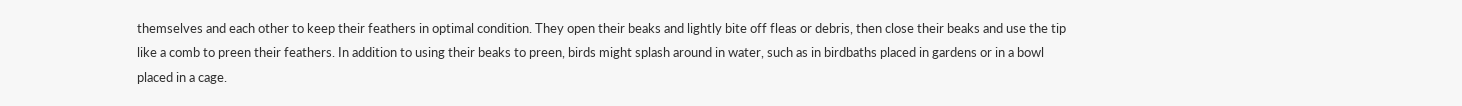themselves and each other to keep their feathers in optimal condition. They open their beaks and lightly bite off fleas or debris, then close their beaks and use the tip like a comb to preen their feathers. In addition to using their beaks to preen, birds might splash around in water, such as in birdbaths placed in gardens or in a bowl placed in a cage.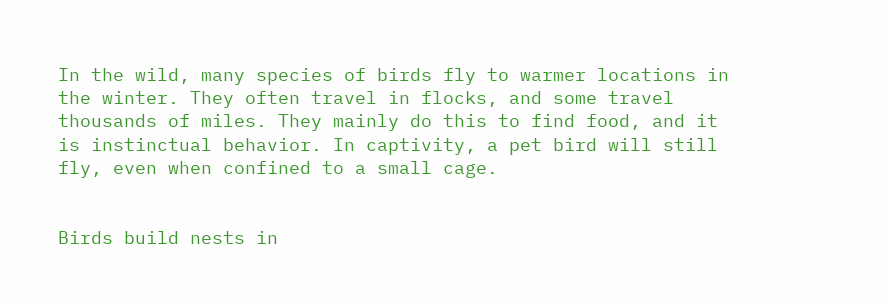In the wild, many species of birds fly to warmer locations in the winter. They often travel in flocks, and some travel thousands of miles. They mainly do this to find food, and it is instinctual behavior. In captivity, a pet bird will still fly, even when confined to a small cage.


Birds build nests in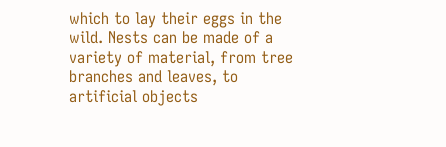which to lay their eggs in the wild. Nests can be made of a variety of material, from tree branches and leaves, to artificial objects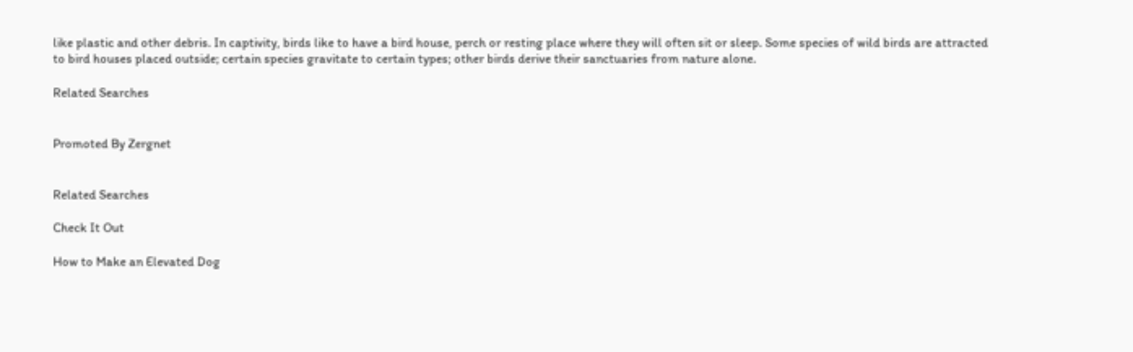like plastic and other debris. In captivity, birds like to have a bird house, perch or resting place where they will often sit or sleep. Some species of wild birds are attracted to bird houses placed outside; certain species gravitate to certain types; other birds derive their sanctuaries from nature alone.

Related Searches


Promoted By Zergnet


Related Searches

Check It Out

How to Make an Elevated Dog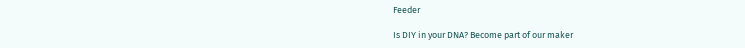Feeder

Is DIY in your DNA? Become part of our maker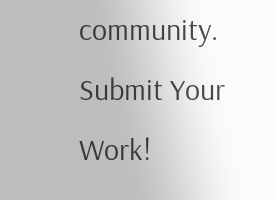community.
Submit Your Work!